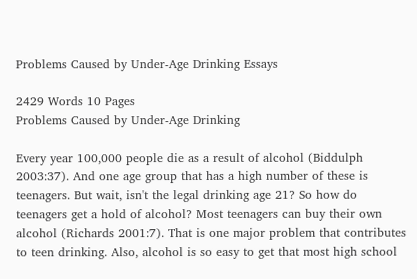Problems Caused by Under-Age Drinking Essays

2429 Words 10 Pages
Problems Caused by Under-Age Drinking

Every year 100,000 people die as a result of alcohol (Biddulph 2003:37). And one age group that has a high number of these is teenagers. But wait, isn't the legal drinking age 21? So how do teenagers get a hold of alcohol? Most teenagers can buy their own alcohol (Richards 2001:7). That is one major problem that contributes to teen drinking. Also, alcohol is so easy to get that most high school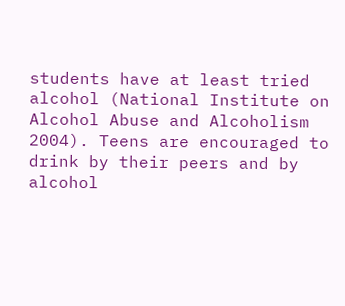students have at least tried alcohol (National Institute on Alcohol Abuse and Alcoholism 2004). Teens are encouraged to drink by their peers and by alcohol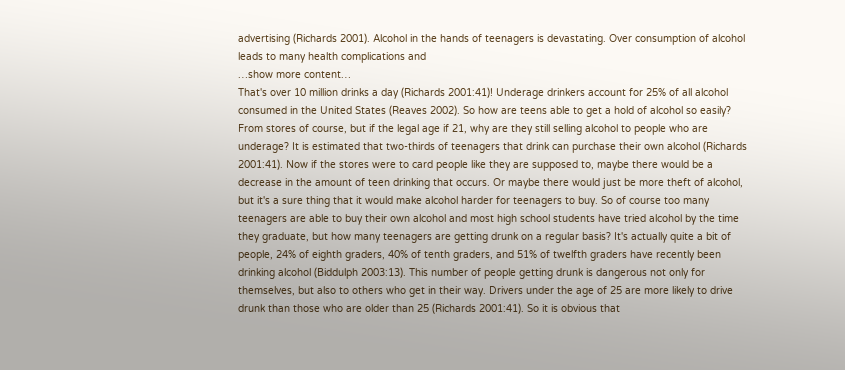advertising (Richards 2001). Alcohol in the hands of teenagers is devastating. Over consumption of alcohol leads to many health complications and
…show more content…
That's over 10 million drinks a day (Richards 2001:41)! Underage drinkers account for 25% of all alcohol consumed in the United States (Reaves 2002). So how are teens able to get a hold of alcohol so easily? From stores of course, but if the legal age if 21, why are they still selling alcohol to people who are underage? It is estimated that two-thirds of teenagers that drink can purchase their own alcohol (Richards 2001:41). Now if the stores were to card people like they are supposed to, maybe there would be a decrease in the amount of teen drinking that occurs. Or maybe there would just be more theft of alcohol, but it's a sure thing that it would make alcohol harder for teenagers to buy. So of course too many teenagers are able to buy their own alcohol and most high school students have tried alcohol by the time they graduate, but how many teenagers are getting drunk on a regular basis? It's actually quite a bit of people, 24% of eighth graders, 40% of tenth graders, and 51% of twelfth graders have recently been drinking alcohol (Biddulph 2003:13). This number of people getting drunk is dangerous not only for themselves, but also to others who get in their way. Drivers under the age of 25 are more likely to drive drunk than those who are older than 25 (Richards 2001:41). So it is obvious that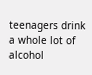teenagers drink a whole lot of alcohol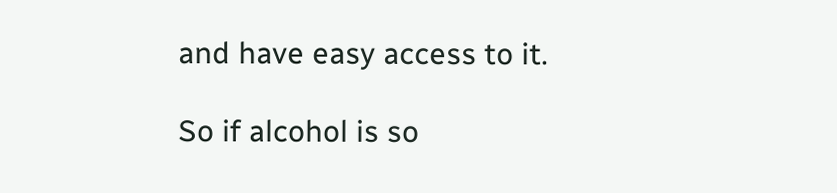and have easy access to it.

So if alcohol is so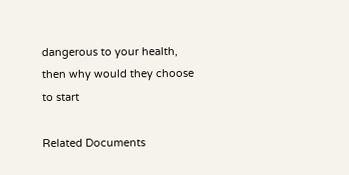dangerous to your health, then why would they choose to start

Related Documents